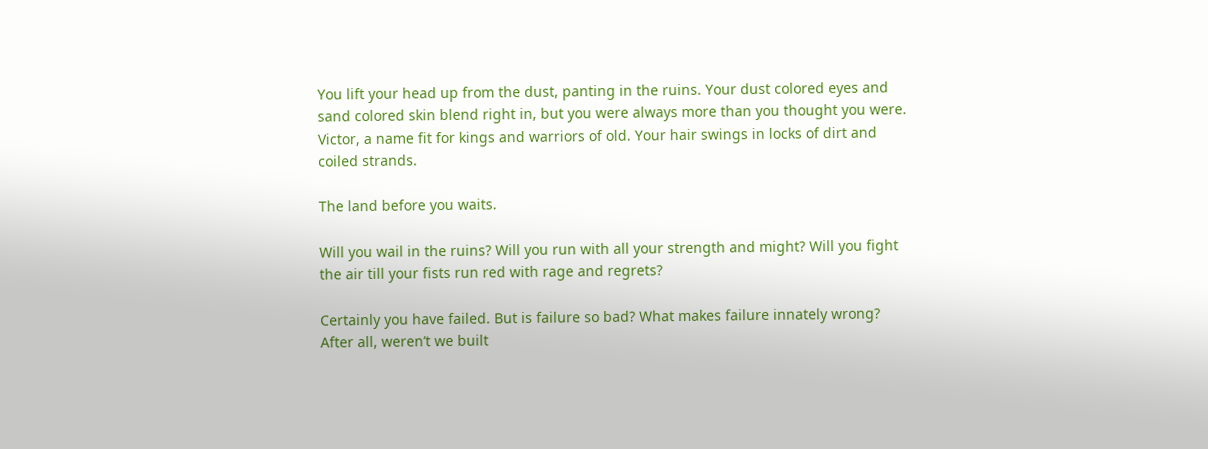You lift your head up from the dust, panting in the ruins. Your dust colored eyes and sand colored skin blend right in, but you were always more than you thought you were. Victor, a name fit for kings and warriors of old. Your hair swings in locks of dirt and coiled strands.

The land before you waits.

Will you wail in the ruins? Will you run with all your strength and might? Will you fight the air till your fists run red with rage and regrets?

Certainly you have failed. But is failure so bad? What makes failure innately wrong? After all, weren’t we built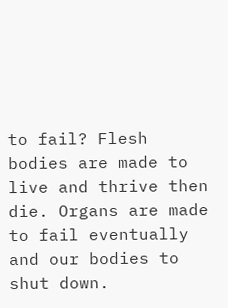to fail? Flesh bodies are made to live and thrive then die. Organs are made to fail eventually and our bodies to shut down.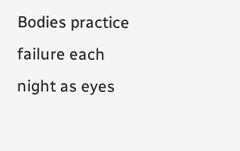Bodies practice failure each night as eyes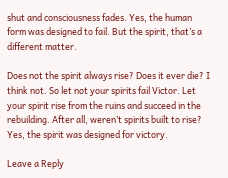shut and consciousness fades. Yes, the human form was designed to fail. But the spirit, that’s a different matter.

Does not the spirit always rise? Does it ever die? I think not. So let not your spirits fail Victor. Let your spirit rise from the ruins and succeed in the rebuilding. After all, weren’t spirits built to rise? Yes, the spirit was designed for victory.

Leave a Reply